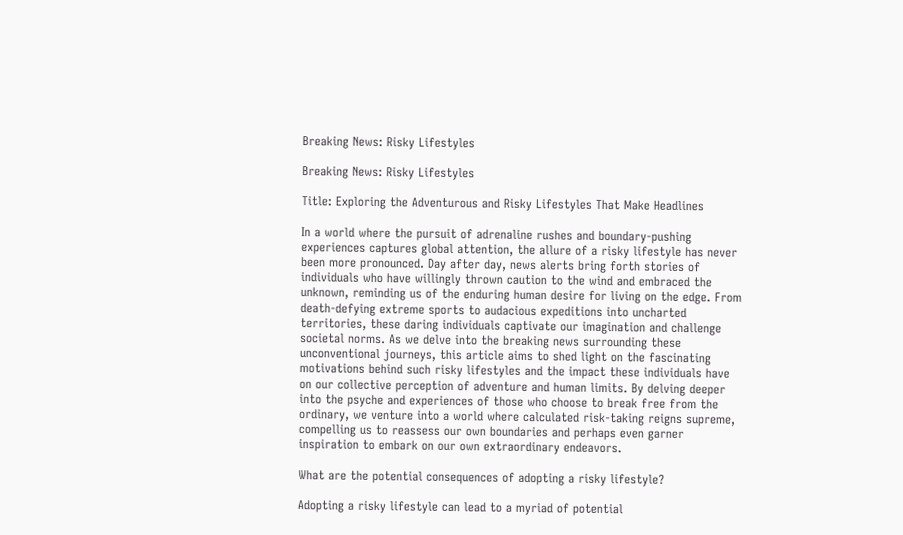Breaking News: Risky Lifestyles

Breaking News: Risky Lifestyles

Title: Exploring the Adventurous and Risky Lifestyles That Make Headlines

In a world where the pursuit of adrenaline rushes and boundary-pushing experiences captures global attention, the allure of a risky lifestyle has never been more pronounced. Day after day, news alerts bring forth stories of individuals who have willingly thrown caution to the wind and embraced the unknown, reminding us of the enduring human desire for living on the edge. From death-defying extreme sports to audacious expeditions into uncharted territories, these daring individuals captivate our imagination and challenge societal norms. As we delve into the breaking news surrounding these unconventional journeys, this article aims to shed light on the fascinating motivations behind such risky lifestyles and the impact these individuals have on our collective perception of adventure and human limits. By delving deeper into the psyche and experiences of those who choose to break free from the ordinary, we venture into a world where calculated risk-taking reigns supreme, compelling us to reassess our own boundaries and perhaps even garner inspiration to embark on our own extraordinary endeavors.

What are the potential consequences of adopting a risky lifestyle?

Adopting a risky lifestyle can lead to a myriad of potential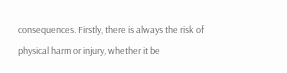consequences. Firstly, there is always the risk of physical harm or injury, whether it be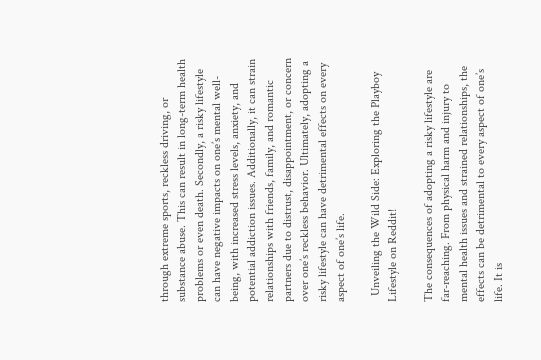through extreme sports, reckless driving, or substance abuse. This can result in long-term health problems or even death. Secondly, a risky lifestyle can have negative impacts on one’s mental well-being, with increased stress levels, anxiety, and potential addiction issues. Additionally, it can strain relationships with friends, family, and romantic partners due to distrust, disappointment, or concern over one’s reckless behavior. Ultimately, adopting a risky lifestyle can have detrimental effects on every aspect of one’s life.

  Unveiling the Wild Side: Exploring the Playboy Lifestyle on Reddit!

The consequences of adopting a risky lifestyle are far-reaching. From physical harm and injury to mental health issues and strained relationships, the effects can be detrimental to every aspect of one’s life. It is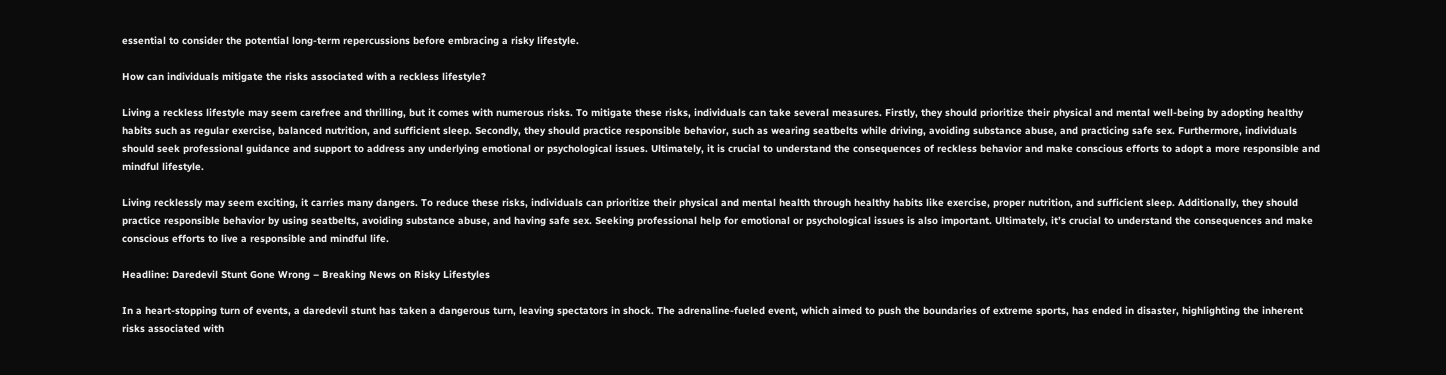essential to consider the potential long-term repercussions before embracing a risky lifestyle.

How can individuals mitigate the risks associated with a reckless lifestyle?

Living a reckless lifestyle may seem carefree and thrilling, but it comes with numerous risks. To mitigate these risks, individuals can take several measures. Firstly, they should prioritize their physical and mental well-being by adopting healthy habits such as regular exercise, balanced nutrition, and sufficient sleep. Secondly, they should practice responsible behavior, such as wearing seatbelts while driving, avoiding substance abuse, and practicing safe sex. Furthermore, individuals should seek professional guidance and support to address any underlying emotional or psychological issues. Ultimately, it is crucial to understand the consequences of reckless behavior and make conscious efforts to adopt a more responsible and mindful lifestyle.

Living recklessly may seem exciting, it carries many dangers. To reduce these risks, individuals can prioritize their physical and mental health through healthy habits like exercise, proper nutrition, and sufficient sleep. Additionally, they should practice responsible behavior by using seatbelts, avoiding substance abuse, and having safe sex. Seeking professional help for emotional or psychological issues is also important. Ultimately, it’s crucial to understand the consequences and make conscious efforts to live a responsible and mindful life.

Headline: Daredevil Stunt Gone Wrong – Breaking News on Risky Lifestyles

In a heart-stopping turn of events, a daredevil stunt has taken a dangerous turn, leaving spectators in shock. The adrenaline-fueled event, which aimed to push the boundaries of extreme sports, has ended in disaster, highlighting the inherent risks associated with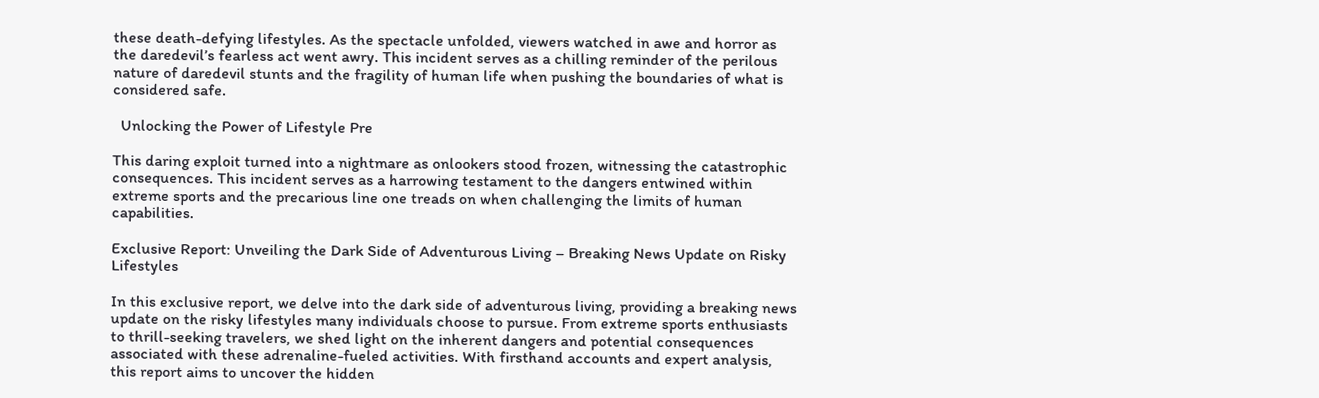these death-defying lifestyles. As the spectacle unfolded, viewers watched in awe and horror as the daredevil’s fearless act went awry. This incident serves as a chilling reminder of the perilous nature of daredevil stunts and the fragility of human life when pushing the boundaries of what is considered safe.

  Unlocking the Power of Lifestyle Pre

This daring exploit turned into a nightmare as onlookers stood frozen, witnessing the catastrophic consequences. This incident serves as a harrowing testament to the dangers entwined within extreme sports and the precarious line one treads on when challenging the limits of human capabilities.

Exclusive Report: Unveiling the Dark Side of Adventurous Living – Breaking News Update on Risky Lifestyles

In this exclusive report, we delve into the dark side of adventurous living, providing a breaking news update on the risky lifestyles many individuals choose to pursue. From extreme sports enthusiasts to thrill-seeking travelers, we shed light on the inherent dangers and potential consequences associated with these adrenaline-fueled activities. With firsthand accounts and expert analysis, this report aims to uncover the hidden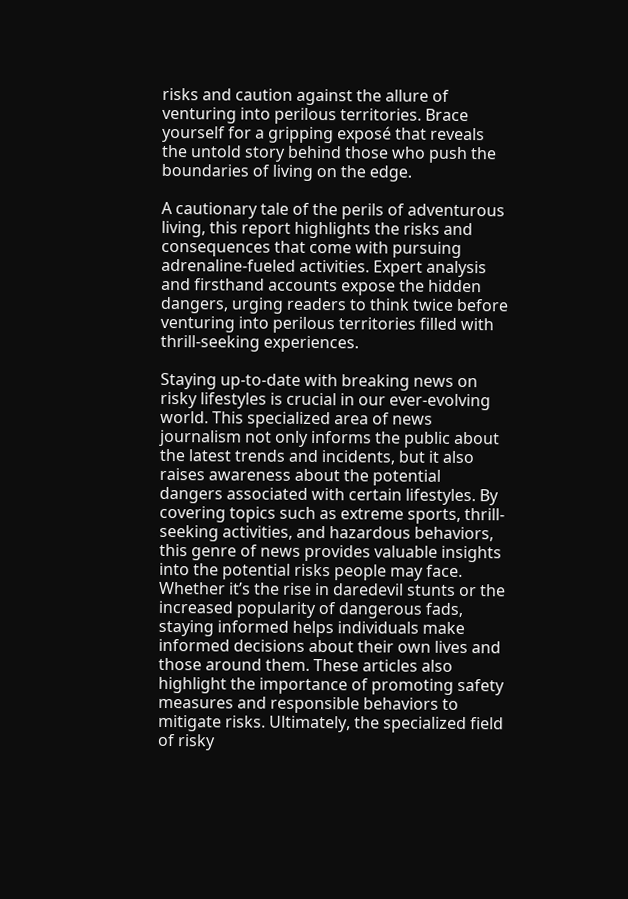risks and caution against the allure of venturing into perilous territories. Brace yourself for a gripping exposé that reveals the untold story behind those who push the boundaries of living on the edge.

A cautionary tale of the perils of adventurous living, this report highlights the risks and consequences that come with pursuing adrenaline-fueled activities. Expert analysis and firsthand accounts expose the hidden dangers, urging readers to think twice before venturing into perilous territories filled with thrill-seeking experiences.

Staying up-to-date with breaking news on risky lifestyles is crucial in our ever-evolving world. This specialized area of news journalism not only informs the public about the latest trends and incidents, but it also raises awareness about the potential dangers associated with certain lifestyles. By covering topics such as extreme sports, thrill-seeking activities, and hazardous behaviors, this genre of news provides valuable insights into the potential risks people may face. Whether it’s the rise in daredevil stunts or the increased popularity of dangerous fads, staying informed helps individuals make informed decisions about their own lives and those around them. These articles also highlight the importance of promoting safety measures and responsible behaviors to mitigate risks. Ultimately, the specialized field of risky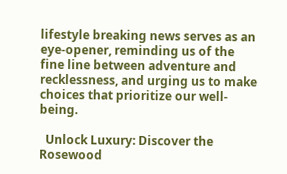lifestyle breaking news serves as an eye-opener, reminding us of the fine line between adventure and recklessness, and urging us to make choices that prioritize our well-being.

  Unlock Luxury: Discover the Rosewood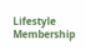Lifestyle Membership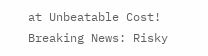at Unbeatable Cost!
Breaking News: Risky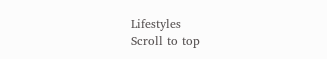Lifestyles
Scroll to top